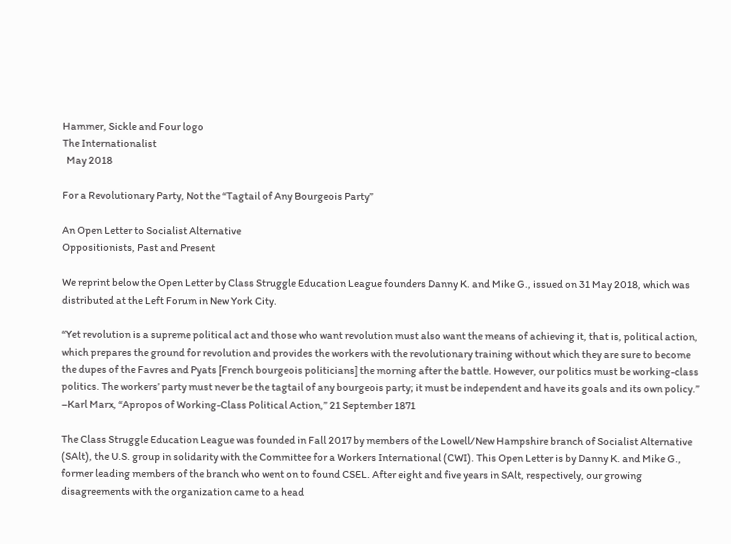Hammer, Sickle and Four logo
The Internationalist
  May 2018

For a Revolutionary Party, Not the “Tagtail of Any Bourgeois Party”

An Open Letter to Socialist Alternative
Oppositionists, Past and Present

We reprint below the Open Letter by Class Struggle Education League founders Danny K. and Mike G., issued on 31 May 2018, which was distributed at the Left Forum in New York City.

“Yet revolution is a supreme political act and those who want revolution must also want the means of achieving it, that is, political action, which prepares the ground for revolution and provides the workers with the revolutionary training without which they are sure to become the dupes of the Favres and Pyats [French bourgeois politicians] the morning after the battle. However, our politics must be working-class politics. The workers’ party must never be the tagtail of any bourgeois party; it must be independent and have its goals and its own policy.”
–Karl Marx, “Apropos of Working-Class Political Action,” 21 September 1871

The Class Struggle Education League was founded in Fall 2017 by members of the Lowell/New Hampshire branch of Socialist Alternative (SAlt), the U.S. group in solidarity with the Committee for a Workers International (CWI). This Open Letter is by Danny K. and Mike G., former leading members of the branch who went on to found CSEL. After eight and five years in SAlt, respectively, our growing disagreements with the organization came to a head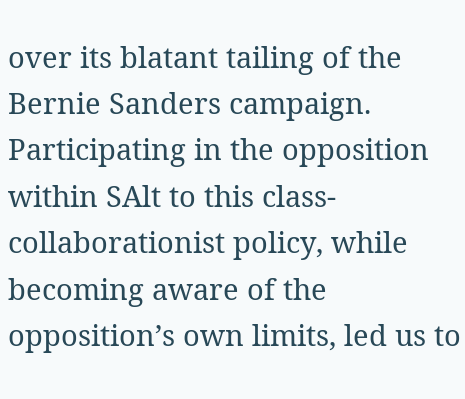over its blatant tailing of the Bernie Sanders campaign. Participating in the opposition within SAlt to this class-collaborationist policy, while becoming aware of the opposition’s own limits, led us to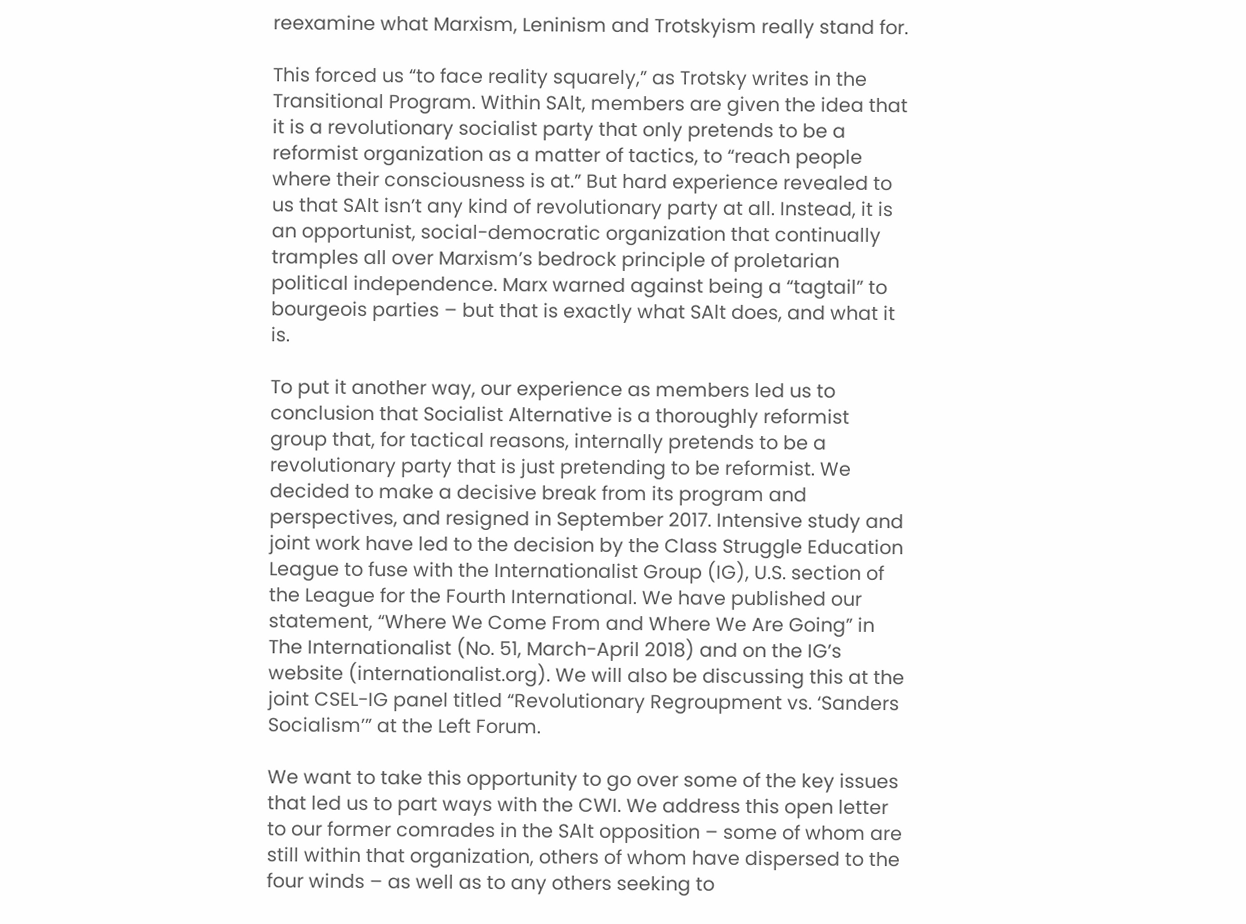reexamine what Marxism, Leninism and Trotskyism really stand for.

This forced us “to face reality squarely,” as Trotsky writes in the Transitional Program. Within SAlt, members are given the idea that it is a revolutionary socialist party that only pretends to be a reformist organization as a matter of tactics, to “reach people where their consciousness is at.” But hard experience revealed to us that SAlt isn’t any kind of revolutionary party at all. Instead, it is an opportunist, social-democratic organization that continually tramples all over Marxism’s bedrock principle of proletarian political independence. Marx warned against being a “tagtail” to bourgeois parties – but that is exactly what SAlt does, and what it is.

To put it another way, our experience as members led us to conclusion that Socialist Alternative is a thoroughly reformist group that, for tactical reasons, internally pretends to be a revolutionary party that is just pretending to be reformist. We decided to make a decisive break from its program and perspectives, and resigned in September 2017. Intensive study and joint work have led to the decision by the Class Struggle Education League to fuse with the Internationalist Group (IG), U.S. section of the League for the Fourth International. We have published our statement, “Where We Come From and Where We Are Going” in The Internationalist (No. 51, March-April 2018) and on the IG’s website (internationalist.org). We will also be discussing this at the joint CSEL-IG panel titled “Revolutionary Regroupment vs. ‘Sanders Socialism’” at the Left Forum.

We want to take this opportunity to go over some of the key issues that led us to part ways with the CWI. We address this open letter to our former comrades in the SAlt opposition – some of whom are still within that organization, others of whom have dispersed to the four winds – as well as to any others seeking to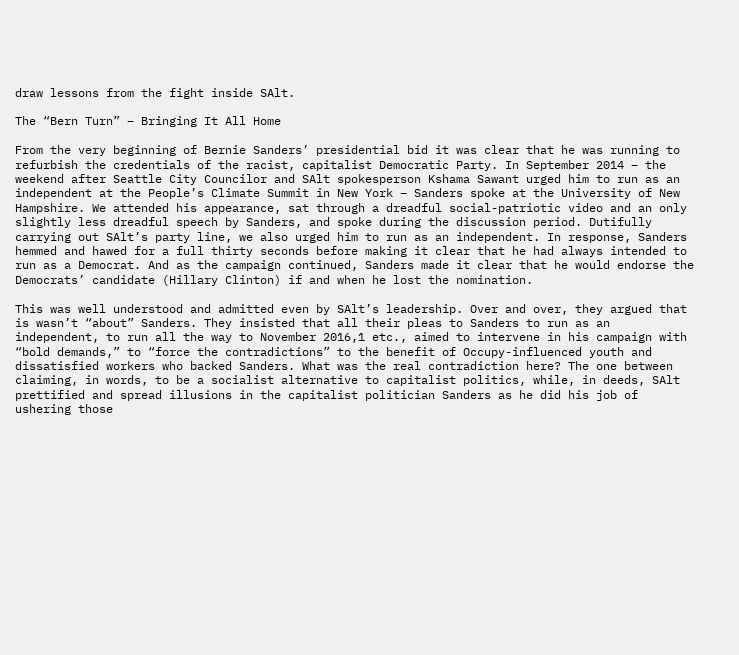draw lessons from the fight inside SAlt.

The “Bern Turn” – Bringing It All Home

From the very beginning of Bernie Sanders’ presidential bid it was clear that he was running to refurbish the credentials of the racist, capitalist Democratic Party. In September 2014 – the weekend after Seattle City Councilor and SAlt spokesperson Kshama Sawant urged him to run as an independent at the People’s Climate Summit in New York – Sanders spoke at the University of New Hampshire. We attended his appearance, sat through a dreadful social-patriotic video and an only slightly less dreadful speech by Sanders, and spoke during the discussion period. Dutifully carrying out SAlt’s party line, we also urged him to run as an independent. In response, Sanders hemmed and hawed for a full thirty seconds before making it clear that he had always intended to run as a Democrat. And as the campaign continued, Sanders made it clear that he would endorse the Democrats’ candidate (Hillary Clinton) if and when he lost the nomination.

This was well understood and admitted even by SAlt’s leadership. Over and over, they argued that is wasn’t “about” Sanders. They insisted that all their pleas to Sanders to run as an independent, to run all the way to November 2016,1 etc., aimed to intervene in his campaign with “bold demands,” to “force the contradictions” to the benefit of Occupy-influenced youth and dissatisfied workers who backed Sanders. What was the real contradiction here? The one between claiming, in words, to be a socialist alternative to capitalist politics, while, in deeds, SAlt prettified and spread illusions in the capitalist politician Sanders as he did his job of ushering those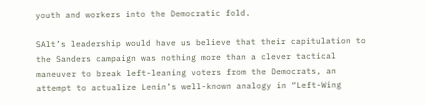youth and workers into the Democratic fold.

SAlt’s leadership would have us believe that their capitulation to the Sanders campaign was nothing more than a clever tactical maneuver to break left-leaning voters from the Democrats, an attempt to actualize Lenin’s well-known analogy in “Left-Wing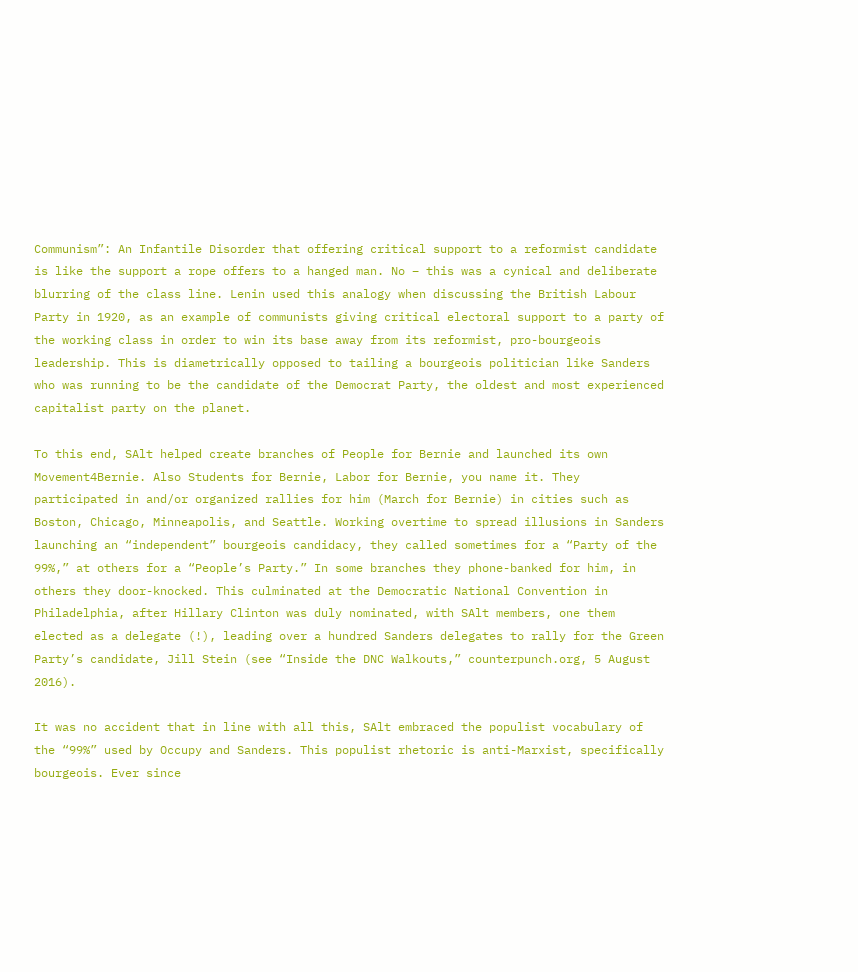Communism”: An Infantile Disorder that offering critical support to a reformist candidate is like the support a rope offers to a hanged man. No – this was a cynical and deliberate blurring of the class line. Lenin used this analogy when discussing the British Labour Party in 1920, as an example of communists giving critical electoral support to a party of the working class in order to win its base away from its reformist, pro-bourgeois leadership. This is diametrically opposed to tailing a bourgeois politician like Sanders who was running to be the candidate of the Democrat Party, the oldest and most experienced capitalist party on the planet.

To this end, SAlt helped create branches of People for Bernie and launched its own Movement4Bernie. Also Students for Bernie, Labor for Bernie, you name it. They participated in and/or organized rallies for him (March for Bernie) in cities such as Boston, Chicago, Minneapolis, and Seattle. Working overtime to spread illusions in Sanders launching an “independent” bourgeois candidacy, they called sometimes for a “Party of the 99%,” at others for a “People’s Party.” In some branches they phone-banked for him, in others they door-knocked. This culminated at the Democratic National Convention in Philadelphia, after Hillary Clinton was duly nominated, with SAlt members, one them elected as a delegate (!), leading over a hundred Sanders delegates to rally for the Green Party’s candidate, Jill Stein (see “Inside the DNC Walkouts,” counterpunch.org, 5 August 2016).

It was no accident that in line with all this, SAlt embraced the populist vocabulary of the “99%” used by Occupy and Sanders. This populist rhetoric is anti-Marxist, specifically bourgeois. Ever since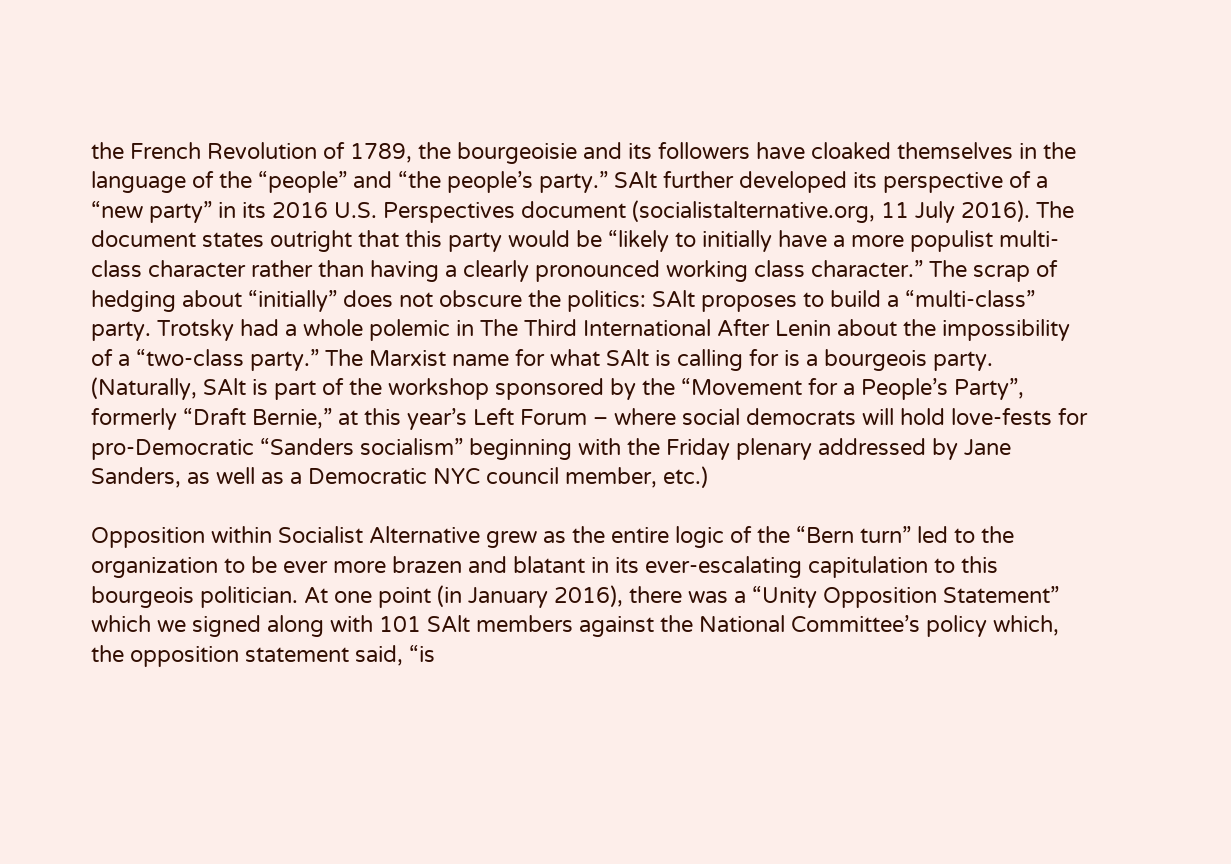the French Revolution of 1789, the bourgeoisie and its followers have cloaked themselves in the language of the “people” and “the people’s party.” SAlt further developed its perspective of a “new party” in its 2016 U.S. Perspectives document (socialistalternative.org, 11 July 2016). The document states outright that this party would be “likely to initially have a more populist multi-class character rather than having a clearly pronounced working class character.” The scrap of hedging about “initially” does not obscure the politics: SAlt proposes to build a “multi-class” party. Trotsky had a whole polemic in The Third International After Lenin about the impossibility of a “two-class party.” The Marxist name for what SAlt is calling for is a bourgeois party. (Naturally, SAlt is part of the workshop sponsored by the “Movement for a People’s Party”, formerly “Draft Bernie,” at this year’s Left Forum – where social democrats will hold love-fests for pro-Democratic “Sanders socialism” beginning with the Friday plenary addressed by Jane Sanders, as well as a Democratic NYC council member, etc.)

Opposition within Socialist Alternative grew as the entire logic of the “Bern turn” led to the organization to be ever more brazen and blatant in its ever-escalating capitulation to this bourgeois politician. At one point (in January 2016), there was a “Unity Opposition Statement” which we signed along with 101 SAlt members against the National Committee’s policy which, the opposition statement said, “is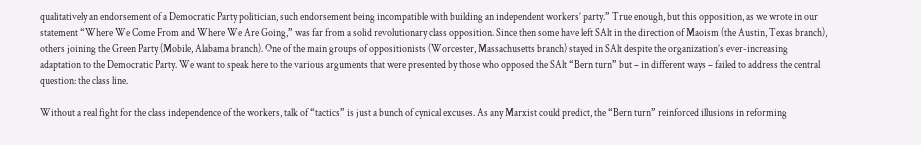qualitatively an endorsement of a Democratic Party politician, such endorsement being incompatible with building an independent workers’ party.” True enough, but this opposition, as we wrote in our statement “Where We Come From and Where We Are Going,” was far from a solid revolutionary class opposition. Since then some have left SAlt in the direction of Maoism (the Austin, Texas branch), others joining the Green Party (Mobile, Alabama branch). One of the main groups of oppositionists (Worcester, Massachusetts branch) stayed in SAlt despite the organization’s ever-increasing adaptation to the Democratic Party. We want to speak here to the various arguments that were presented by those who opposed the SAlt “Bern turn” but – in different ways – failed to address the central question: the class line.

Without a real fight for the class independence of the workers, talk of “tactics” is just a bunch of cynical excuses. As any Marxist could predict, the “Bern turn” reinforced illusions in reforming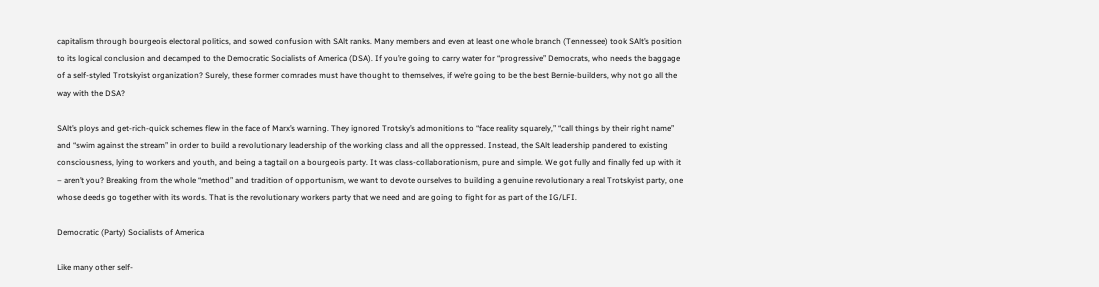capitalism through bourgeois electoral politics, and sowed confusion with SAlt ranks. Many members and even at least one whole branch (Tennessee) took SAlt’s position to its logical conclusion and decamped to the Democratic Socialists of America (DSA). If you’re going to carry water for “progressive” Democrats, who needs the baggage of a self-styled Trotskyist organization? Surely, these former comrades must have thought to themselves, if we’re going to be the best Bernie-builders, why not go all the way with the DSA?

SAlt’s ploys and get-rich-quick schemes flew in the face of Marx’s warning. They ignored Trotsky’s admonitions to “face reality squarely,” “call things by their right name” and “swim against the stream” in order to build a revolutionary leadership of the working class and all the oppressed. Instead, the SAlt leadership pandered to existing consciousness, lying to workers and youth, and being a tagtail on a bourgeois party. It was class-collaborationism, pure and simple. We got fully and finally fed up with it – aren’t you? Breaking from the whole “method” and tradition of opportunism, we want to devote ourselves to building a genuine revolutionary a real Trotskyist party, one whose deeds go together with its words. That is the revolutionary workers party that we need and are going to fight for as part of the IG/LFI.

Democratic (Party) Socialists of America

Like many other self-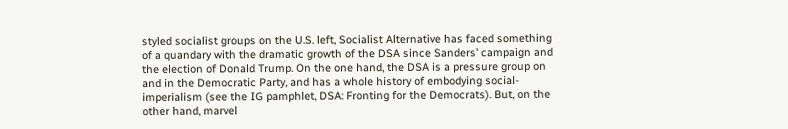styled socialist groups on the U.S. left, Socialist Alternative has faced something of a quandary with the dramatic growth of the DSA since Sanders’ campaign and the election of Donald Trump. On the one hand, the DSA is a pressure group on and in the Democratic Party, and has a whole history of embodying social-imperialism (see the IG pamphlet, DSA: Fronting for the Democrats). But, on the other hand, marvel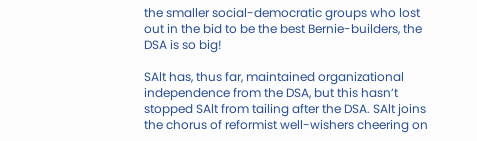the smaller social-democratic groups who lost out in the bid to be the best Bernie-builders, the DSA is so big!

SAlt has, thus far, maintained organizational independence from the DSA, but this hasn’t stopped SAlt from tailing after the DSA. SAlt joins the chorus of reformist well-wishers cheering on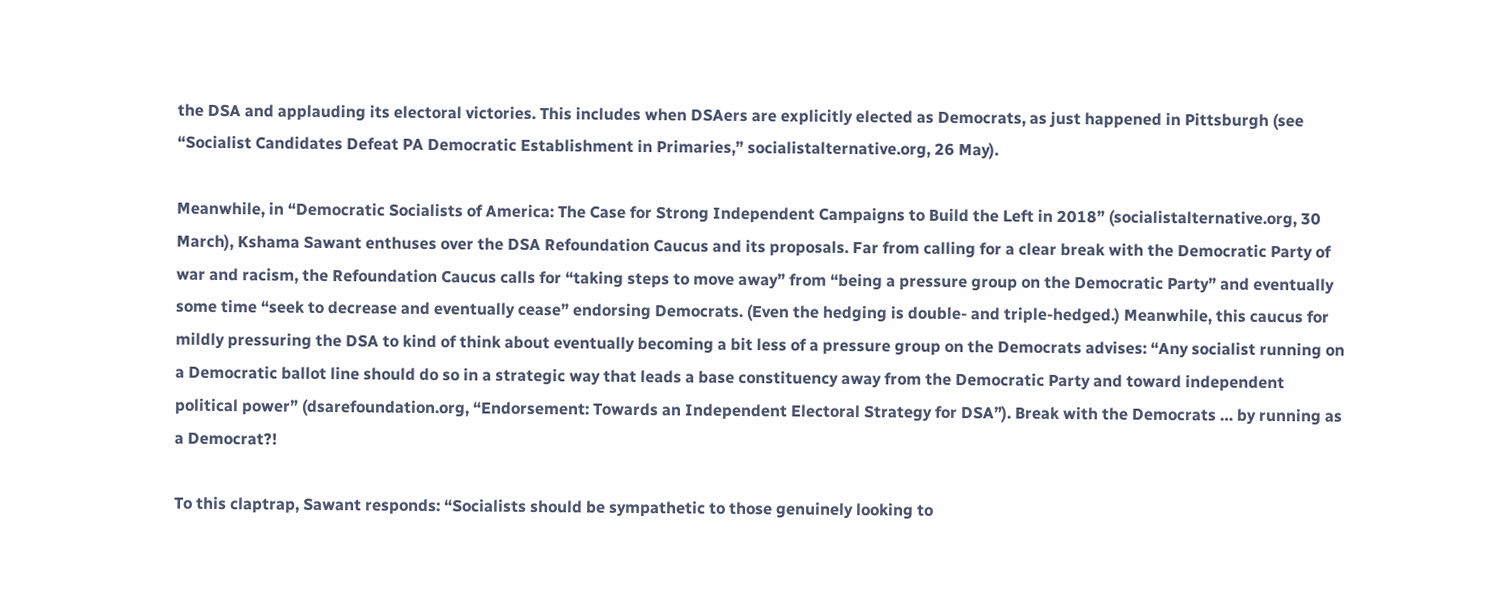the DSA and applauding its electoral victories. This includes when DSAers are explicitly elected as Democrats, as just happened in Pittsburgh (see “Socialist Candidates Defeat PA Democratic Establishment in Primaries,” socialistalternative.org, 26 May).

Meanwhile, in “Democratic Socialists of America: The Case for Strong Independent Campaigns to Build the Left in 2018” (socialistalternative.org, 30 March), Kshama Sawant enthuses over the DSA Refoundation Caucus and its proposals. Far from calling for a clear break with the Democratic Party of war and racism, the Refoundation Caucus calls for “taking steps to move away” from “being a pressure group on the Democratic Party” and eventually some time “seek to decrease and eventually cease” endorsing Democrats. (Even the hedging is double- and triple-hedged.) Meanwhile, this caucus for mildly pressuring the DSA to kind of think about eventually becoming a bit less of a pressure group on the Democrats advises: “Any socialist running on a Democratic ballot line should do so in a strategic way that leads a base constituency away from the Democratic Party and toward independent political power” (dsarefoundation.org, “Endorsement: Towards an Independent Electoral Strategy for DSA”). Break with the Democrats … by running as a Democrat?!

To this claptrap, Sawant responds: “Socialists should be sympathetic to those genuinely looking to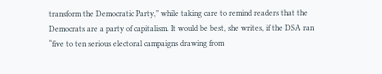transform the Democratic Party,” while taking care to remind readers that the Democrats are a party of capitalism. It would be best, she writes, if the DSA ran “five to ten serious electoral campaigns drawing from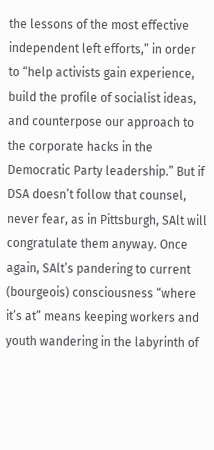the lessons of the most effective independent left efforts,” in order to “help activists gain experience, build the profile of socialist ideas, and counterpose our approach to the corporate hacks in the Democratic Party leadership.” But if DSA doesn’t follow that counsel, never fear, as in Pittsburgh, SAlt will congratulate them anyway. Once again, SAlt’s pandering to current (bourgeois) consciousness “where it’s at” means keeping workers and youth wandering in the labyrinth of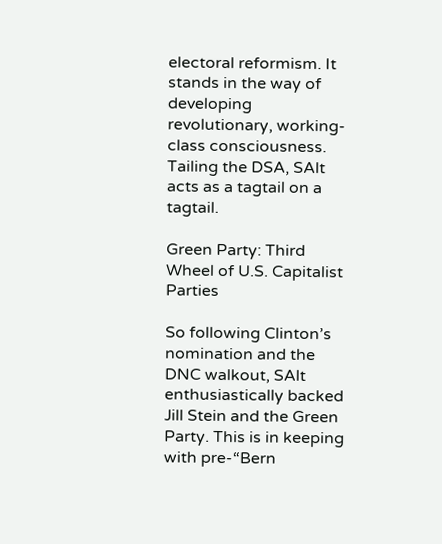electoral reformism. It stands in the way of developing revolutionary, working-class consciousness. Tailing the DSA, SAlt acts as a tagtail on a tagtail.

Green Party: Third Wheel of U.S. Capitalist Parties

So following Clinton’s nomination and the DNC walkout, SAlt enthusiastically backed Jill Stein and the Green Party. This is in keeping with pre-“Bern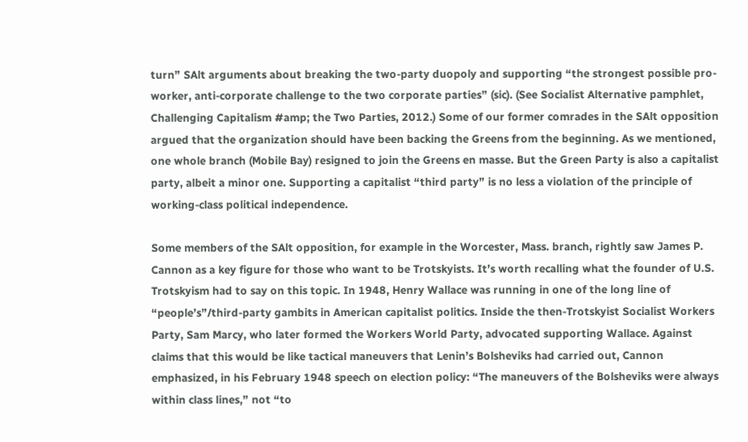turn” SAlt arguments about breaking the two-party duopoly and supporting “the strongest possible pro-worker, anti-corporate challenge to the two corporate parties” (sic). (See Socialist Alternative pamphlet, Challenging Capitalism #amp; the Two Parties, 2012.) Some of our former comrades in the SAlt opposition argued that the organization should have been backing the Greens from the beginning. As we mentioned, one whole branch (Mobile Bay) resigned to join the Greens en masse. But the Green Party is also a capitalist party, albeit a minor one. Supporting a capitalist “third party” is no less a violation of the principle of working-class political independence.

Some members of the SAlt opposition, for example in the Worcester, Mass. branch, rightly saw James P. Cannon as a key figure for those who want to be Trotskyists. It’s worth recalling what the founder of U.S. Trotskyism had to say on this topic. In 1948, Henry Wallace was running in one of the long line of “people’s”/third-party gambits in American capitalist politics. Inside the then-Trotskyist Socialist Workers Party, Sam Marcy, who later formed the Workers World Party, advocated supporting Wallace. Against claims that this would be like tactical maneuvers that Lenin’s Bolsheviks had carried out, Cannon emphasized, in his February 1948 speech on election policy: “The maneuvers of the Bolsheviks were always within class lines,” not “to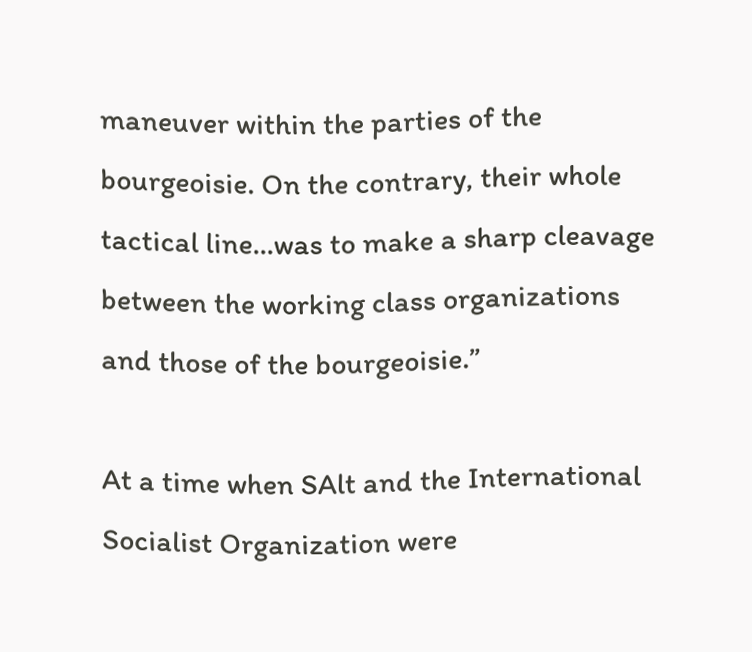maneuver within the parties of the bourgeoisie. On the contrary, their whole tactical line...was to make a sharp cleavage between the working class organizations and those of the bourgeoisie.”

At a time when SAlt and the International Socialist Organization were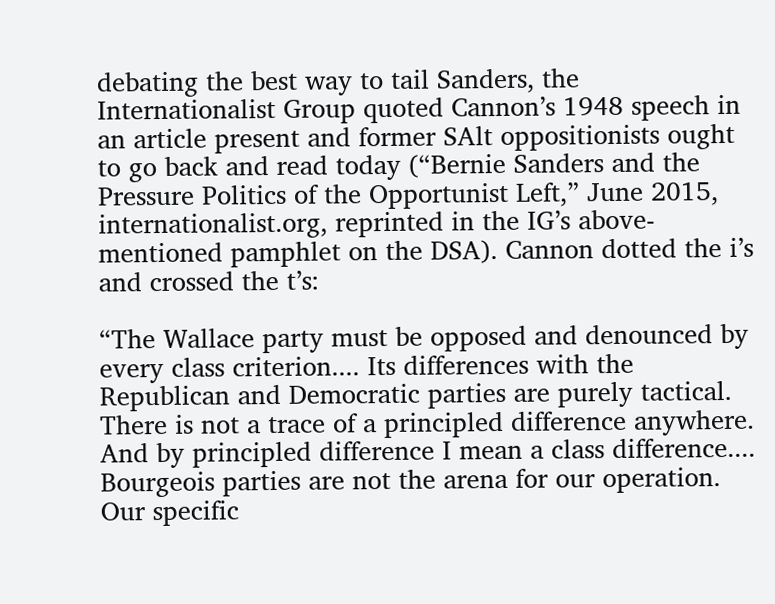debating the best way to tail Sanders, the Internationalist Group quoted Cannon’s 1948 speech in an article present and former SAlt oppositionists ought to go back and read today (“Bernie Sanders and the Pressure Politics of the Opportunist Left,” June 2015, internationalist.org, reprinted in the IG’s above-mentioned pamphlet on the DSA). Cannon dotted the i’s and crossed the t’s:

“The Wallace party must be opposed and denounced by every class criterion.... Its differences with the Republican and Democratic parties are purely tactical. There is not a trace of a principled difference anywhere. And by principled difference I mean a class difference.... Bourgeois parties are not the arena for our operation. Our specific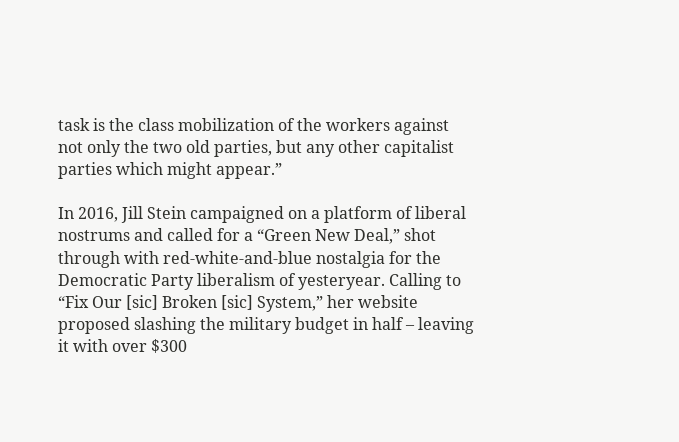task is the class mobilization of the workers against not only the two old parties, but any other capitalist parties which might appear.”

In 2016, Jill Stein campaigned on a platform of liberal nostrums and called for a “Green New Deal,” shot through with red-white-and-blue nostalgia for the Democratic Party liberalism of yesteryear. Calling to “Fix Our [sic] Broken [sic] System,” her website proposed slashing the military budget in half – leaving it with over $300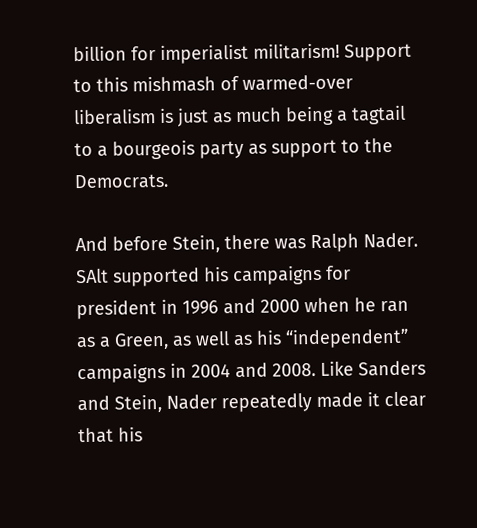billion for imperialist militarism! Support to this mishmash of warmed-over liberalism is just as much being a tagtail to a bourgeois party as support to the Democrats.

And before Stein, there was Ralph Nader. SAlt supported his campaigns for president in 1996 and 2000 when he ran as a Green, as well as his “independent” campaigns in 2004 and 2008. Like Sanders and Stein, Nader repeatedly made it clear that his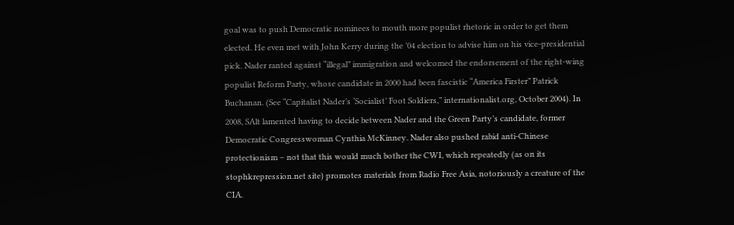goal was to push Democratic nominees to mouth more populist rhetoric in order to get them elected. He even met with John Kerry during the ’04 election to advise him on his vice-presidential pick. Nader ranted against “illegal” immigration and welcomed the endorsement of the right-wing populist Reform Party, whose candidate in 2000 had been fascistic “America Firster” Patrick Buchanan. (See “Capitalist Nader’s ‘Socialist’ Foot Soldiers,” internationalist.org, October 2004). In 2008, SAlt lamented having to decide between Nader and the Green Party’s candidate, former Democratic Congresswoman Cynthia McKinney. Nader also pushed rabid anti-Chinese protectionism – not that this would much bother the CWI, which repeatedly (as on its stophkrepression.net site) promotes materials from Radio Free Asia, notoriously a creature of the CIA.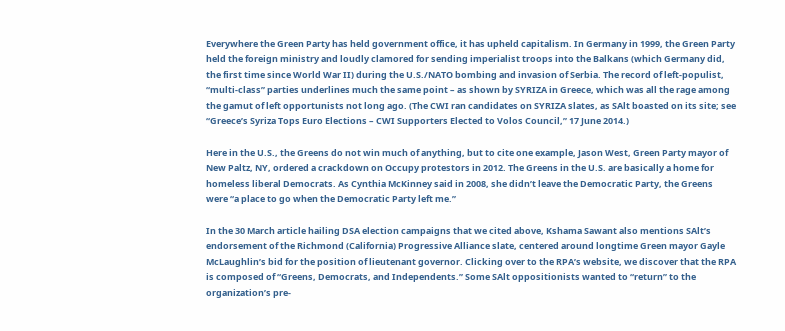Everywhere the Green Party has held government office, it has upheld capitalism. In Germany in 1999, the Green Party held the foreign ministry and loudly clamored for sending imperialist troops into the Balkans (which Germany did, the first time since World War II) during the U.S./NATO bombing and invasion of Serbia. The record of left-populist, “multi-class” parties underlines much the same point – as shown by SYRIZA in Greece, which was all the rage among the gamut of left opportunists not long ago. (The CWI ran candidates on SYRIZA slates, as SAlt boasted on its site; see “Greece’s Syriza Tops Euro Elections – CWI Supporters Elected to Volos Council,” 17 June 2014.)

Here in the U.S., the Greens do not win much of anything, but to cite one example, Jason West, Green Party mayor of New Paltz, NY, ordered a crackdown on Occupy protestors in 2012. The Greens in the U.S. are basically a home for homeless liberal Democrats. As Cynthia McKinney said in 2008, she didn’t leave the Democratic Party, the Greens were “a place to go when the Democratic Party left me.”

In the 30 March article hailing DSA election campaigns that we cited above, Kshama Sawant also mentions SAlt’s endorsement of the Richmond (California) Progressive Alliance slate, centered around longtime Green mayor Gayle McLaughlin’s bid for the position of lieutenant governor. Clicking over to the RPA’s website, we discover that the RPA is composed of “Greens, Democrats, and Independents.” Some SAlt oppositionists wanted to “return” to the organization’s pre-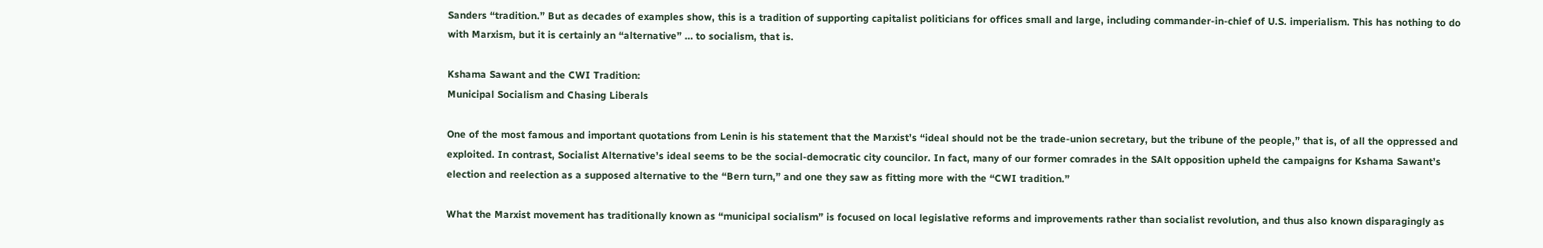Sanders “tradition.” But as decades of examples show, this is a tradition of supporting capitalist politicians for offices small and large, including commander-in-chief of U.S. imperialism. This has nothing to do with Marxism, but it is certainly an “alternative” … to socialism, that is.

Kshama Sawant and the CWI Tradition:
Municipal Socialism and Chasing Liberals

One of the most famous and important quotations from Lenin is his statement that the Marxist’s “ideal should not be the trade-union secretary, but the tribune of the people,” that is, of all the oppressed and exploited. In contrast, Socialist Alternative’s ideal seems to be the social-democratic city councilor. In fact, many of our former comrades in the SAlt opposition upheld the campaigns for Kshama Sawant’s election and reelection as a supposed alternative to the “Bern turn,” and one they saw as fitting more with the “CWI tradition.”

What the Marxist movement has traditionally known as “municipal socialism” is focused on local legislative reforms and improvements rather than socialist revolution, and thus also known disparagingly as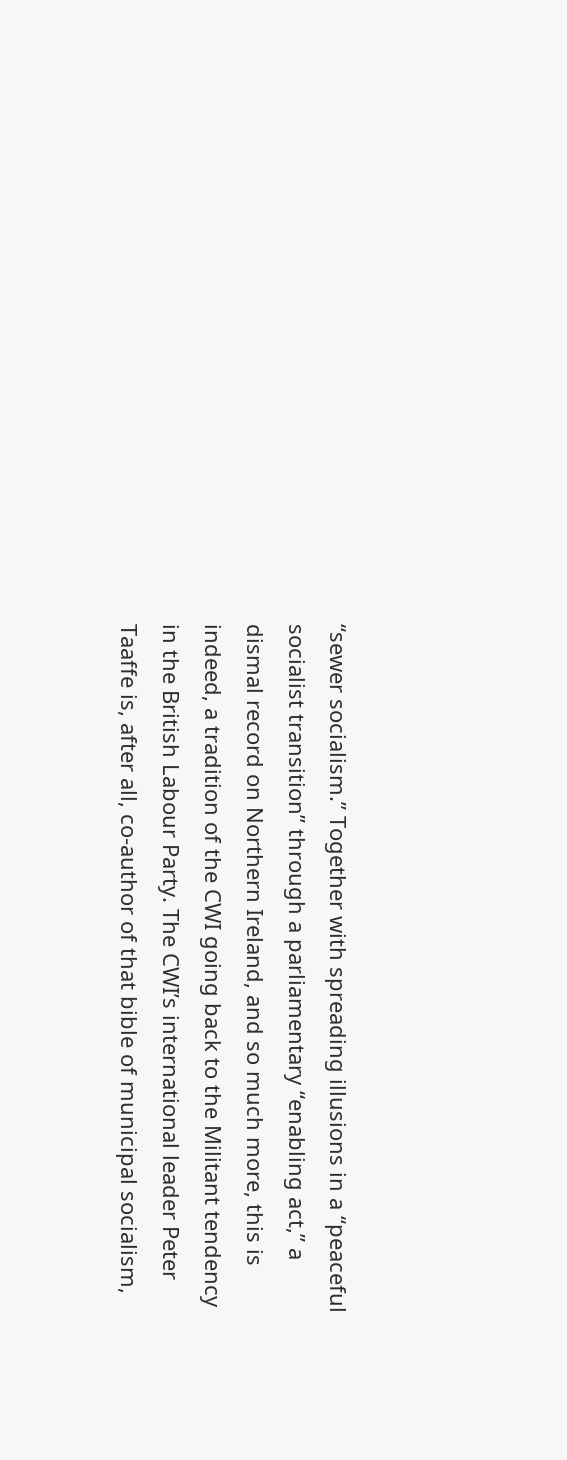“sewer socialism.” Together with spreading illusions in a “peaceful socialist transition” through a parliamentary “enabling act,” a dismal record on Northern Ireland, and so much more, this is indeed, a tradition of the CWI going back to the Militant tendency in the British Labour Party. The CWI’s international leader Peter Taaffe is, after all, co-author of that bible of municipal socialism,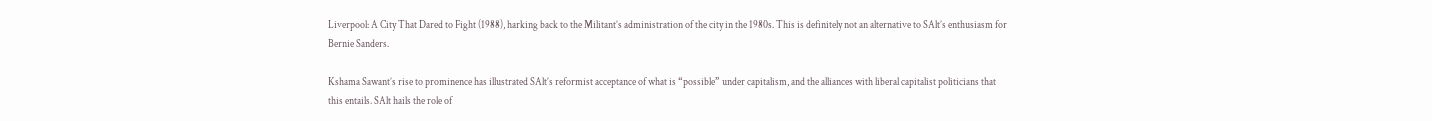Liverpool: A City That Dared to Fight (1988), harking back to the Militant’s administration of the city in the 1980s. This is definitely not an alternative to SAlt’s enthusiasm for Bernie Sanders.

Kshama Sawant’s rise to prominence has illustrated SAlt’s reformist acceptance of what is “possible” under capitalism, and the alliances with liberal capitalist politicians that this entails. SAlt hails the role of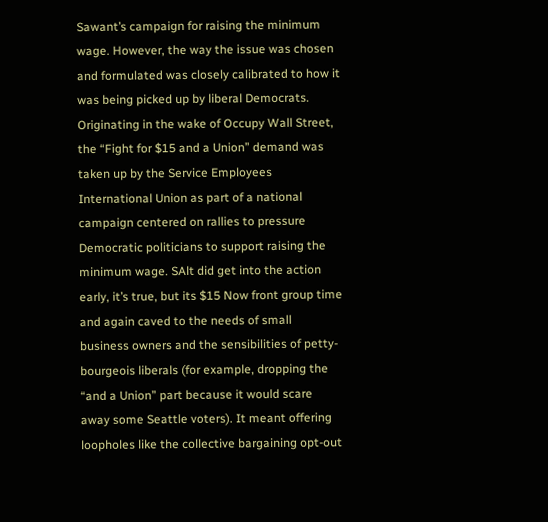Sawant’s campaign for raising the minimum wage. However, the way the issue was chosen and formulated was closely calibrated to how it was being picked up by liberal Democrats. Originating in the wake of Occupy Wall Street, the “Fight for $15 and a Union” demand was taken up by the Service Employees International Union as part of a national campaign centered on rallies to pressure Democratic politicians to support raising the minimum wage. SAlt did get into the action early, it’s true, but its $15 Now front group time and again caved to the needs of small business owners and the sensibilities of petty-bourgeois liberals (for example, dropping the “and a Union” part because it would scare away some Seattle voters). It meant offering loopholes like the collective bargaining opt-out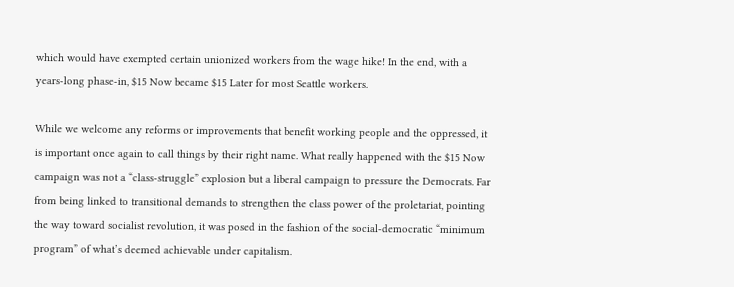which would have exempted certain unionized workers from the wage hike! In the end, with a years-long phase-in, $15 Now became $15 Later for most Seattle workers.

While we welcome any reforms or improvements that benefit working people and the oppressed, it is important once again to call things by their right name. What really happened with the $15 Now campaign was not a “class-struggle” explosion but a liberal campaign to pressure the Democrats. Far from being linked to transitional demands to strengthen the class power of the proletariat, pointing the way toward socialist revolution, it was posed in the fashion of the social-democratic “minimum program” of what’s deemed achievable under capitalism.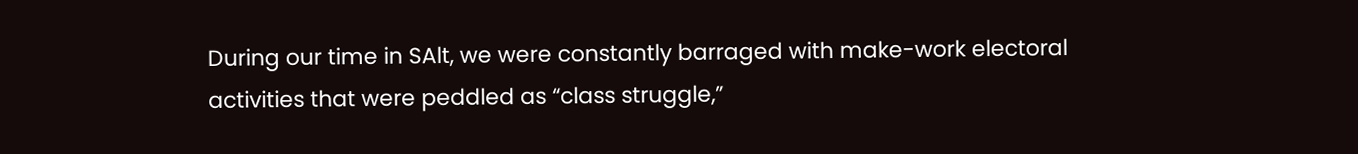During our time in SAlt, we were constantly barraged with make-work electoral activities that were peddled as “class struggle,”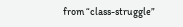from “class-struggle”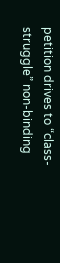petition drives to “class-struggle” non-binding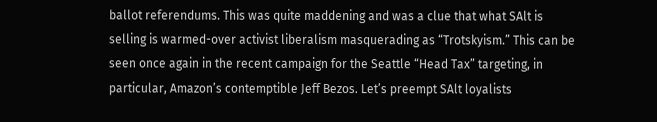ballot referendums. This was quite maddening and was a clue that what SAlt is selling is warmed-over activist liberalism masquerading as “Trotskyism.” This can be seen once again in the recent campaign for the Seattle “Head Tax” targeting, in particular, Amazon’s contemptible Jeff Bezos. Let’s preempt SAlt loyalists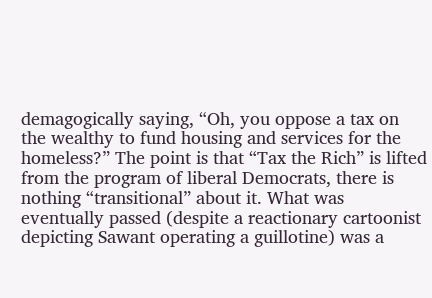demagogically saying, “Oh, you oppose a tax on the wealthy to fund housing and services for the homeless?” The point is that “Tax the Rich” is lifted from the program of liberal Democrats, there is nothing “transitional” about it. What was eventually passed (despite a reactionary cartoonist depicting Sawant operating a guillotine) was a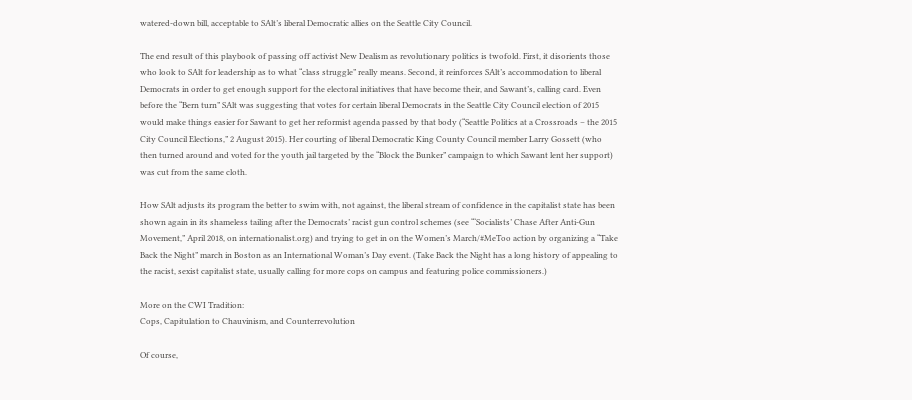watered-down bill, acceptable to SAlt’s liberal Democratic allies on the Seattle City Council.

The end result of this playbook of passing off activist New Dealism as revolutionary politics is twofold. First, it disorients those who look to SAlt for leadership as to what “class struggle” really means. Second, it reinforces SAlt’s accommodation to liberal Democrats in order to get enough support for the electoral initiatives that have become their, and Sawant’s, calling card. Even before the “Bern turn” SAlt was suggesting that votes for certain liberal Democrats in the Seattle City Council election of 2015 would make things easier for Sawant to get her reformist agenda passed by that body (“Seattle Politics at a Crossroads – the 2015 City Council Elections,” 2 August 2015). Her courting of liberal Democratic King County Council member Larry Gossett (who then turned around and voted for the youth jail targeted by the “Block the Bunker” campaign to which Sawant lent her support) was cut from the same cloth.

How SAlt adjusts its program the better to swim with, not against, the liberal stream of confidence in the capitalist state has been shown again in its shameless tailing after the Democrats’ racist gun control schemes (see “‘Socialists’ Chase After Anti-Gun Movement,” April 2018, on internationalist.org) and trying to get in on the Women’s March/#MeToo action by organizing a “Take Back the Night” march in Boston as an International Woman’s Day event. (Take Back the Night has a long history of appealing to the racist, sexist capitalist state, usually calling for more cops on campus and featuring police commissioners.)

More on the CWI Tradition:
Cops, Capitulation to Chauvinism, and Counterrevolution

Of course,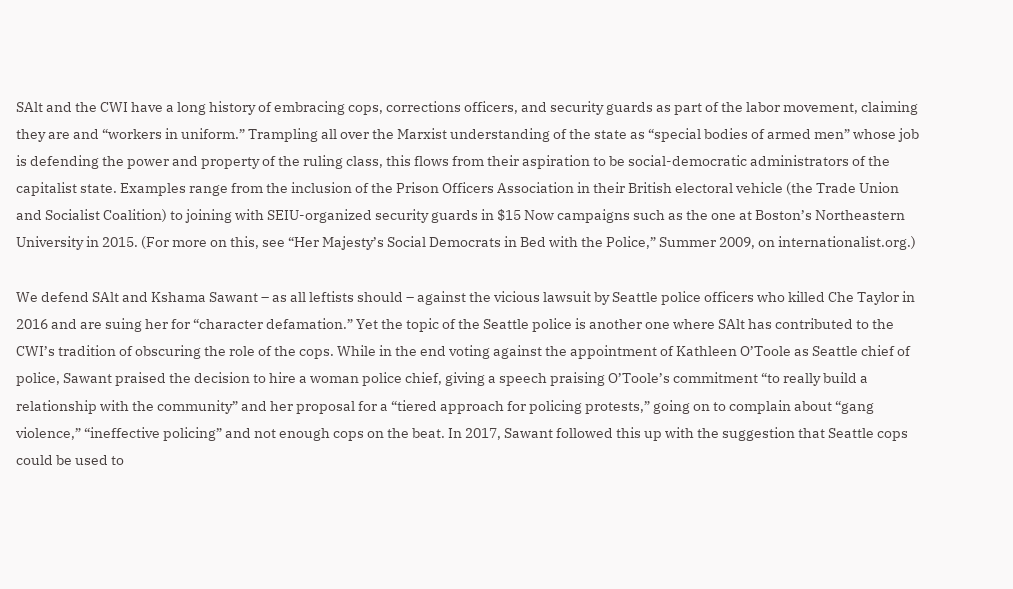SAlt and the CWI have a long history of embracing cops, corrections officers, and security guards as part of the labor movement, claiming they are and “workers in uniform.” Trampling all over the Marxist understanding of the state as “special bodies of armed men” whose job is defending the power and property of the ruling class, this flows from their aspiration to be social-democratic administrators of the capitalist state. Examples range from the inclusion of the Prison Officers Association in their British electoral vehicle (the Trade Union and Socialist Coalition) to joining with SEIU-organized security guards in $15 Now campaigns such as the one at Boston’s Northeastern University in 2015. (For more on this, see “Her Majesty’s Social Democrats in Bed with the Police,” Summer 2009, on internationalist.org.)

We defend SAlt and Kshama Sawant – as all leftists should – against the vicious lawsuit by Seattle police officers who killed Che Taylor in 2016 and are suing her for “character defamation.” Yet the topic of the Seattle police is another one where SAlt has contributed to the CWI’s tradition of obscuring the role of the cops. While in the end voting against the appointment of Kathleen O’Toole as Seattle chief of police, Sawant praised the decision to hire a woman police chief, giving a speech praising O’Toole’s commitment “to really build a relationship with the community” and her proposal for a “tiered approach for policing protests,” going on to complain about “gang violence,” “ineffective policing” and not enough cops on the beat. In 2017, Sawant followed this up with the suggestion that Seattle cops could be used to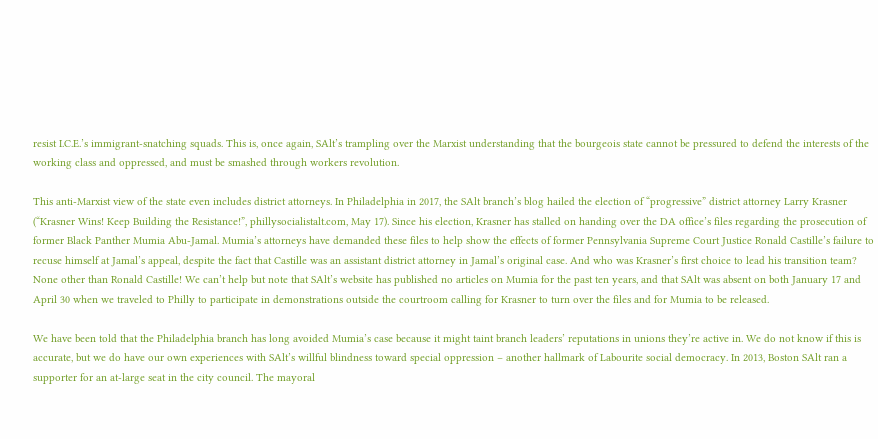resist I.C.E.’s immigrant-snatching squads. This is, once again, SAlt’s trampling over the Marxist understanding that the bourgeois state cannot be pressured to defend the interests of the working class and oppressed, and must be smashed through workers revolution.

This anti-Marxist view of the state even includes district attorneys. In Philadelphia in 2017, the SAlt branch’s blog hailed the election of “progressive” district attorney Larry Krasner (“Krasner Wins! Keep Building the Resistance!”, phillysocialistalt.com, May 17). Since his election, Krasner has stalled on handing over the DA office’s files regarding the prosecution of former Black Panther Mumia Abu-Jamal. Mumia’s attorneys have demanded these files to help show the effects of former Pennsylvania Supreme Court Justice Ronald Castille’s failure to recuse himself at Jamal’s appeal, despite the fact that Castille was an assistant district attorney in Jamal’s original case. And who was Krasner’s first choice to lead his transition team? None other than Ronald Castille! We can’t help but note that SAlt’s website has published no articles on Mumia for the past ten years, and that SAlt was absent on both January 17 and April 30 when we traveled to Philly to participate in demonstrations outside the courtroom calling for Krasner to turn over the files and for Mumia to be released.

We have been told that the Philadelphia branch has long avoided Mumia’s case because it might taint branch leaders’ reputations in unions they’re active in. We do not know if this is accurate, but we do have our own experiences with SAlt’s willful blindness toward special oppression – another hallmark of Labourite social democracy. In 2013, Boston SAlt ran a supporter for an at-large seat in the city council. The mayoral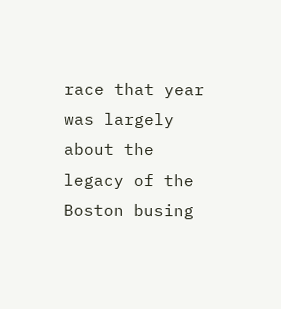race that year was largely about the legacy of the Boston busing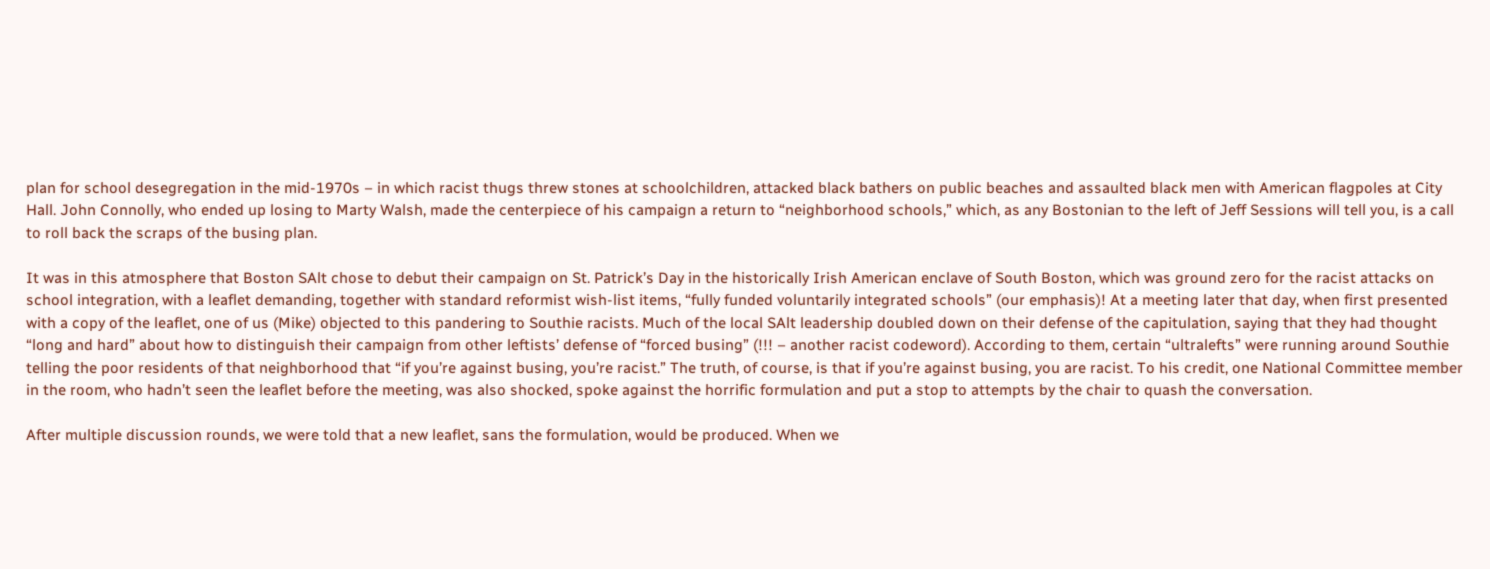plan for school desegregation in the mid-1970s – in which racist thugs threw stones at schoolchildren, attacked black bathers on public beaches and assaulted black men with American flagpoles at City Hall. John Connolly, who ended up losing to Marty Walsh, made the centerpiece of his campaign a return to “neighborhood schools,” which, as any Bostonian to the left of Jeff Sessions will tell you, is a call to roll back the scraps of the busing plan.

It was in this atmosphere that Boston SAlt chose to debut their campaign on St. Patrick’s Day in the historically Irish American enclave of South Boston, which was ground zero for the racist attacks on school integration, with a leaflet demanding, together with standard reformist wish-list items, “fully funded voluntarily integrated schools” (our emphasis)! At a meeting later that day, when first presented with a copy of the leaflet, one of us (Mike) objected to this pandering to Southie racists. Much of the local SAlt leadership doubled down on their defense of the capitulation, saying that they had thought “long and hard” about how to distinguish their campaign from other leftists’ defense of “forced busing” (!!! – another racist codeword). According to them, certain “ultralefts” were running around Southie telling the poor residents of that neighborhood that “if you’re against busing, you’re racist.” The truth, of course, is that if you’re against busing, you are racist. To his credit, one National Committee member in the room, who hadn’t seen the leaflet before the meeting, was also shocked, spoke against the horrific formulation and put a stop to attempts by the chair to quash the conversation.

After multiple discussion rounds, we were told that a new leaflet, sans the formulation, would be produced. When we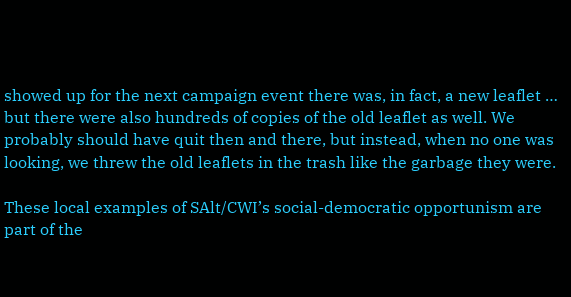showed up for the next campaign event there was, in fact, a new leaflet … but there were also hundreds of copies of the old leaflet as well. We probably should have quit then and there, but instead, when no one was looking, we threw the old leaflets in the trash like the garbage they were.

These local examples of SAlt/CWI’s social-democratic opportunism are part of the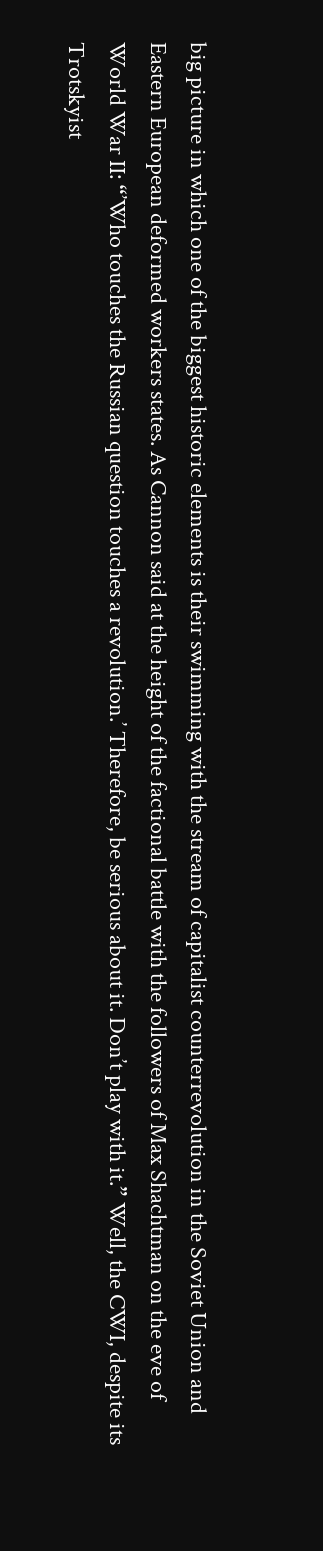big picture in which one of the biggest historic elements is their swimming with the stream of capitalist counterrevolution in the Soviet Union and Eastern European deformed workers states. As Cannon said at the height of the factional battle with the followers of Max Shachtman on the eve of World War II: “’Who touches the Russian question touches a revolution.’ Therefore, be serious about it. Don’t play with it.” Well, the CWI, despite its Trotskyist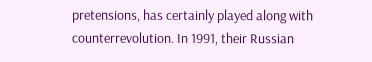pretensions, has certainly played along with counterrevolution. In 1991, their Russian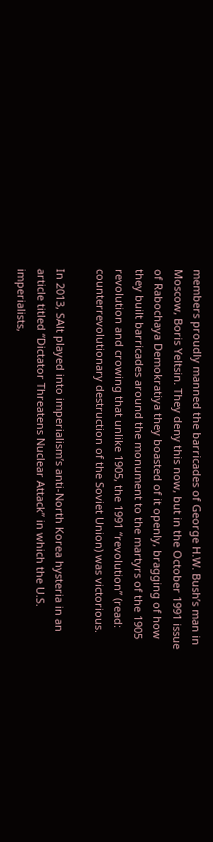members proudly manned the barricades of George H.W. Bush’s man in Moscow, Boris Yeltsin. They deny this now, but in the October 1991 issue of Rabochaya Demokratiya they boasted of it openly, bragging of how they built barricades around the monument to the martyrs of the 1905 revolution and crowing that unlike 1905, the 1991 “revolution” (read: counterrevolutionary destruction of the Soviet Union) was victorious.

In 2013, SAlt played into imperialism’s anti-North Korea hysteria in an article titled “Dictator Threatens Nuclear Attack” in which the U.S. imperialists,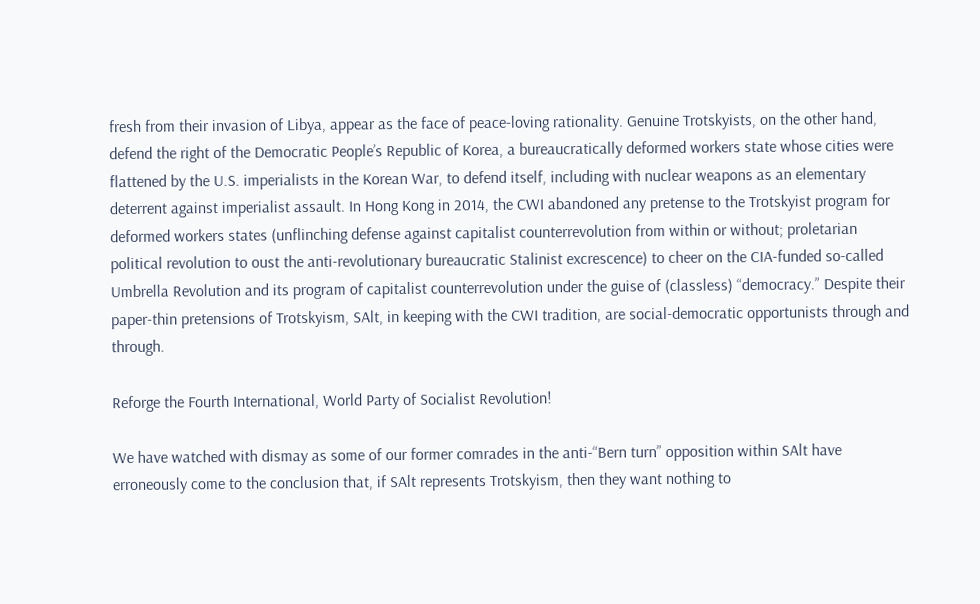fresh from their invasion of Libya, appear as the face of peace-loving rationality. Genuine Trotskyists, on the other hand, defend the right of the Democratic People’s Republic of Korea, a bureaucratically deformed workers state whose cities were flattened by the U.S. imperialists in the Korean War, to defend itself, including with nuclear weapons as an elementary deterrent against imperialist assault. In Hong Kong in 2014, the CWI abandoned any pretense to the Trotskyist program for deformed workers states (unflinching defense against capitalist counterrevolution from within or without; proletarian political revolution to oust the anti-revolutionary bureaucratic Stalinist excrescence) to cheer on the CIA-funded so-called Umbrella Revolution and its program of capitalist counterrevolution under the guise of (classless) “democracy.” Despite their paper-thin pretensions of Trotskyism, SAlt, in keeping with the CWI tradition, are social-democratic opportunists through and through.

Reforge the Fourth International, World Party of Socialist Revolution!

We have watched with dismay as some of our former comrades in the anti-“Bern turn” opposition within SAlt have erroneously come to the conclusion that, if SAlt represents Trotskyism, then they want nothing to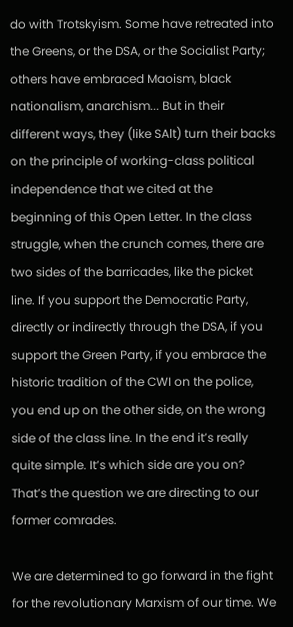do with Trotskyism. Some have retreated into the Greens, or the DSA, or the Socialist Party; others have embraced Maoism, black nationalism, anarchism... But in their different ways, they (like SAlt) turn their backs on the principle of working-class political independence that we cited at the beginning of this Open Letter. In the class struggle, when the crunch comes, there are two sides of the barricades, like the picket line. If you support the Democratic Party, directly or indirectly through the DSA, if you support the Green Party, if you embrace the historic tradition of the CWI on the police, you end up on the other side, on the wrong side of the class line. In the end it’s really quite simple. It’s which side are you on? That’s the question we are directing to our former comrades.

We are determined to go forward in the fight for the revolutionary Marxism of our time. We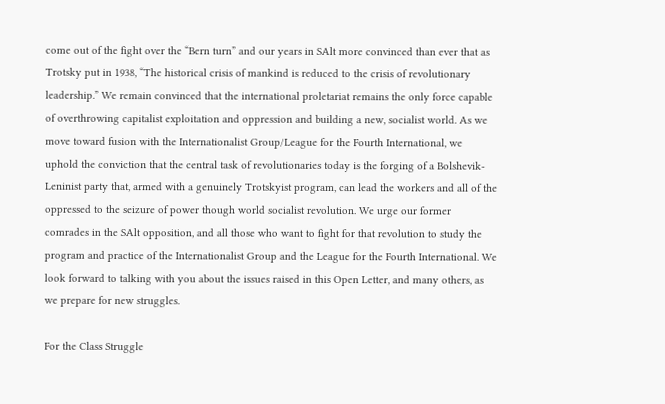come out of the fight over the “Bern turn” and our years in SAlt more convinced than ever that as Trotsky put in 1938, “The historical crisis of mankind is reduced to the crisis of revolutionary leadership.” We remain convinced that the international proletariat remains the only force capable of overthrowing capitalist exploitation and oppression and building a new, socialist world. As we move toward fusion with the Internationalist Group/League for the Fourth International, we uphold the conviction that the central task of revolutionaries today is the forging of a Bolshevik-Leninist party that, armed with a genuinely Trotskyist program, can lead the workers and all of the oppressed to the seizure of power though world socialist revolution. We urge our former comrades in the SAlt opposition, and all those who want to fight for that revolution to study the program and practice of the Internationalist Group and the League for the Fourth International. We look forward to talking with you about the issues raised in this Open Letter, and many others, as we prepare for new struggles.

For the Class Struggle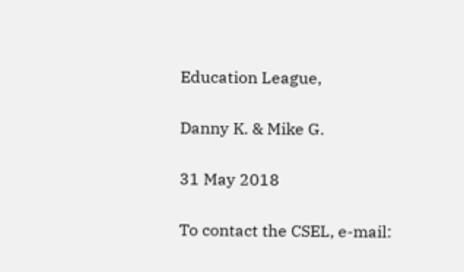Education League,

Danny K. & Mike G.

31 May 2018

To contact the CSEL, e-mail: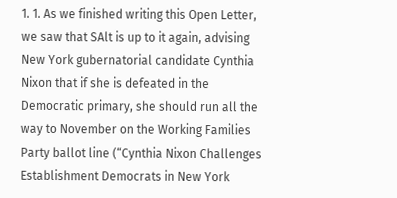1. 1. As we finished writing this Open Letter, we saw that SAlt is up to it again, advising New York gubernatorial candidate Cynthia Nixon that if she is defeated in the Democratic primary, she should run all the way to November on the Working Families Party ballot line (“Cynthia Nixon Challenges Establishment Democrats in New York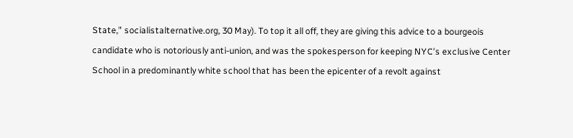State,” socialistalternative.org, 30 May). To top it all off, they are giving this advice to a bourgeois candidate who is notoriously anti-union, and was the spokesperson for keeping NYC’s exclusive Center School in a predominantly white school that has been the epicenter of a revolt against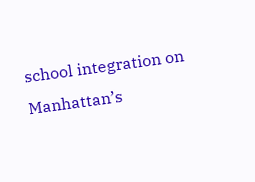school integration on Manhattan’s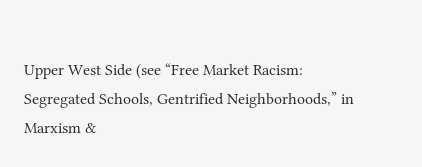Upper West Side (see “Free Market Racism: Segregated Schools, Gentrified Neighborhoods,” in Marxism &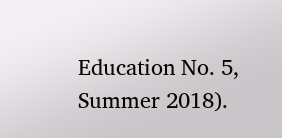Education No. 5, Summer 2018).